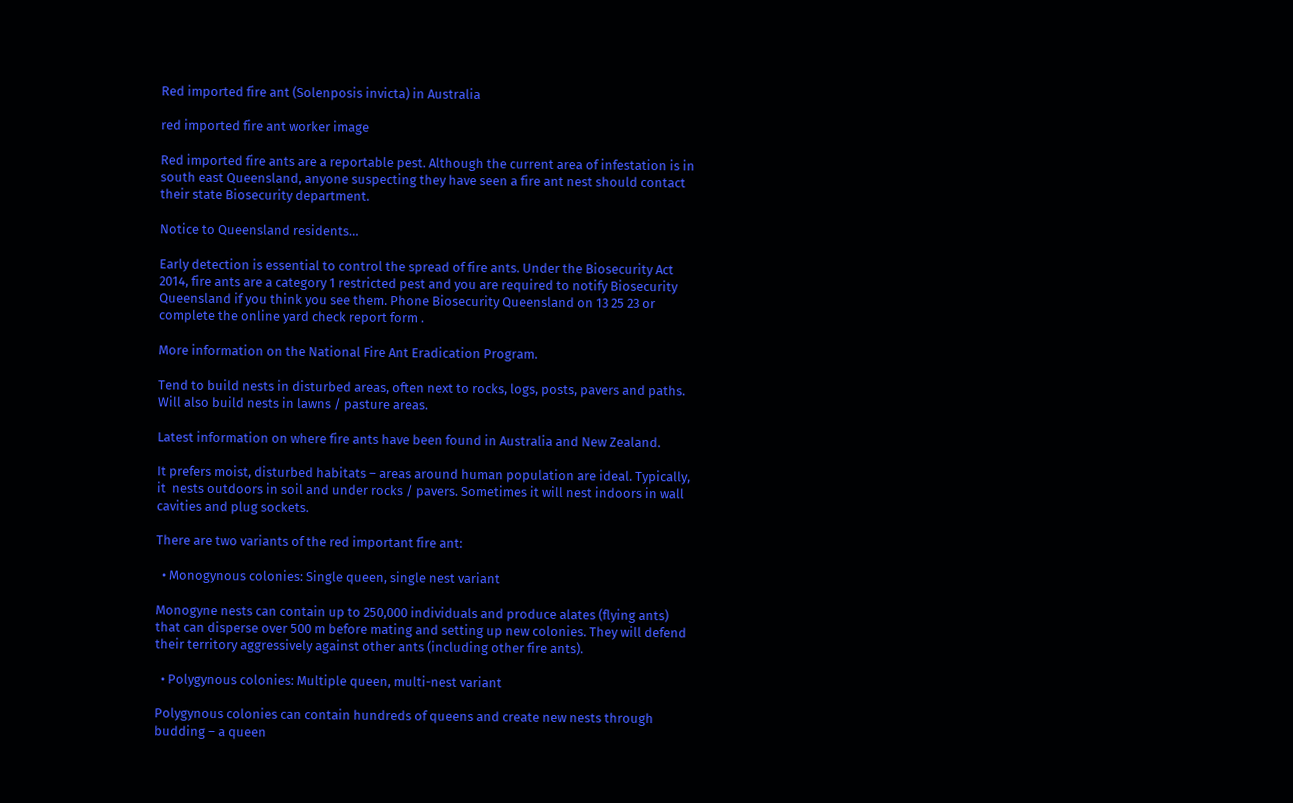Red imported fire ant (Solenposis invicta) in Australia

red imported fire ant worker image

Red imported fire ants are a reportable pest. Although the current area of infestation is in south east Queensland, anyone suspecting they have seen a fire ant nest should contact their state Biosecurity department.

Notice to Queensland residents…

Early detection is essential to control the spread of fire ants. Under the Biosecurity Act 2014, fire ants are a category 1 restricted pest and you are required to notify Biosecurity Queensland if you think you see them. Phone Biosecurity Queensland on 13 25 23 or complete the online yard check report form .

More information on the National Fire Ant Eradication Program.

Tend to build nests in disturbed areas, often next to rocks, logs, posts, pavers and paths. Will also build nests in lawns / pasture areas.

Latest information on where fire ants have been found in Australia and New Zealand.

It prefers moist, disturbed habitats – areas around human population are ideal. Typically, it  nests outdoors in soil and under rocks / pavers. Sometimes it will nest indoors in wall cavities and plug sockets.

There are two variants of the red important fire ant:

  • Monogynous colonies: Single queen, single nest variant

Monogyne nests can contain up to 250,000 individuals and produce alates (flying ants) that can disperse over 500 m before mating and setting up new colonies. They will defend their territory aggressively against other ants (including other fire ants).

  • Polygynous colonies: Multiple queen, multi-nest variant

Polygynous colonies can contain hundreds of queens and create new nests through budding – a queen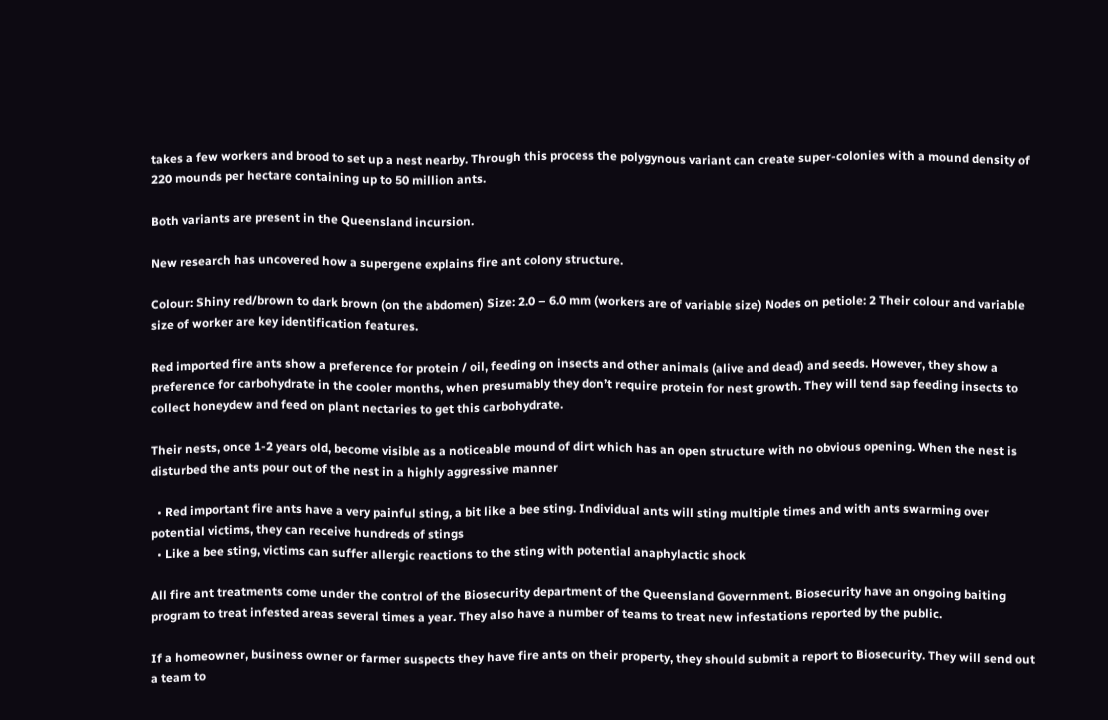takes a few workers and brood to set up a nest nearby. Through this process the polygynous variant can create super-colonies with a mound density of 220 mounds per hectare containing up to 50 million ants.

Both variants are present in the Queensland incursion.

New research has uncovered how a supergene explains fire ant colony structure.

Colour: Shiny red/brown to dark brown (on the abdomen) Size: 2.0 – 6.0 mm (workers are of variable size) Nodes on petiole: 2 Their colour and variable size of worker are key identification features.

Red imported fire ants show a preference for protein / oil, feeding on insects and other animals (alive and dead) and seeds. However, they show a preference for carbohydrate in the cooler months, when presumably they don’t require protein for nest growth. They will tend sap feeding insects to collect honeydew and feed on plant nectaries to get this carbohydrate.

Their nests, once 1-2 years old, become visible as a noticeable mound of dirt which has an open structure with no obvious opening. When the nest is disturbed the ants pour out of the nest in a highly aggressive manner

  • Red important fire ants have a very painful sting, a bit like a bee sting. Individual ants will sting multiple times and with ants swarming over potential victims, they can receive hundreds of stings
  • Like a bee sting, victims can suffer allergic reactions to the sting with potential anaphylactic shock

All fire ant treatments come under the control of the Biosecurity department of the Queensland Government. Biosecurity have an ongoing baiting program to treat infested areas several times a year. They also have a number of teams to treat new infestations reported by the public.

If a homeowner, business owner or farmer suspects they have fire ants on their property, they should submit a report to Biosecurity. They will send out a team to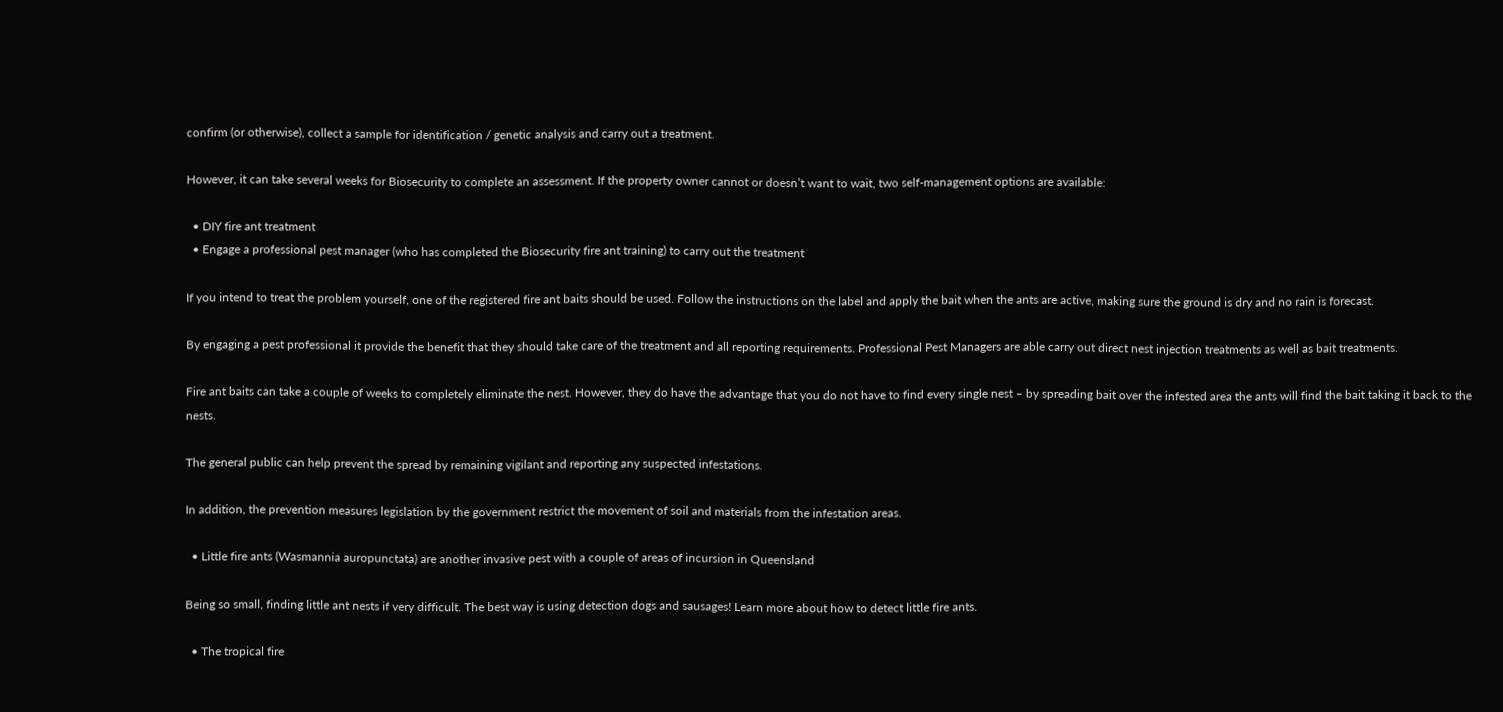confirm (or otherwise), collect a sample for identification / genetic analysis and carry out a treatment.

However, it can take several weeks for Biosecurity to complete an assessment. If the property owner cannot or doesn’t want to wait, two self-management options are available:

  • DIY fire ant treatment
  • Engage a professional pest manager (who has completed the Biosecurity fire ant training) to carry out the treatment

If you intend to treat the problem yourself, one of the registered fire ant baits should be used. Follow the instructions on the label and apply the bait when the ants are active, making sure the ground is dry and no rain is forecast.

By engaging a pest professional it provide the benefit that they should take care of the treatment and all reporting requirements. Professional Pest Managers are able carry out direct nest injection treatments as well as bait treatments.

Fire ant baits can take a couple of weeks to completely eliminate the nest. However, they do have the advantage that you do not have to find every single nest – by spreading bait over the infested area the ants will find the bait taking it back to the nests.

The general public can help prevent the spread by remaining vigilant and reporting any suspected infestations.

In addition, the prevention measures legislation by the government restrict the movement of soil and materials from the infestation areas.

  • Little fire ants (Wasmannia auropunctata) are another invasive pest with a couple of areas of incursion in Queensland

Being so small, finding little ant nests if very difficult. The best way is using detection dogs and sausages! Learn more about how to detect little fire ants.

  • The tropical fire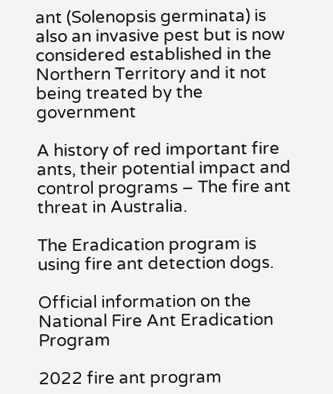ant (Solenopsis germinata) is also an invasive pest but is now considered established in the Northern Territory and it not being treated by the government

A history of red important fire ants, their potential impact and control programs – The fire ant threat in Australia.

The Eradication program is using fire ant detection dogs.

Official information on the National Fire Ant Eradication Program

2022 fire ant program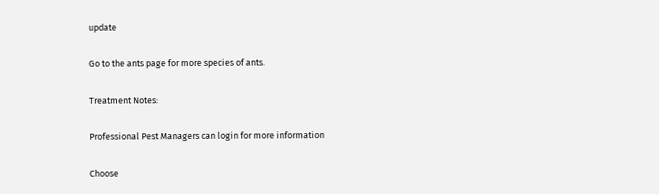update

Go to the ants page for more species of ants.

Treatment Notes:

Professional Pest Managers can login for more information

Choose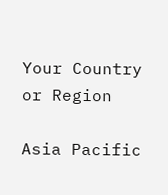Your Country or Region

Asia Pacific